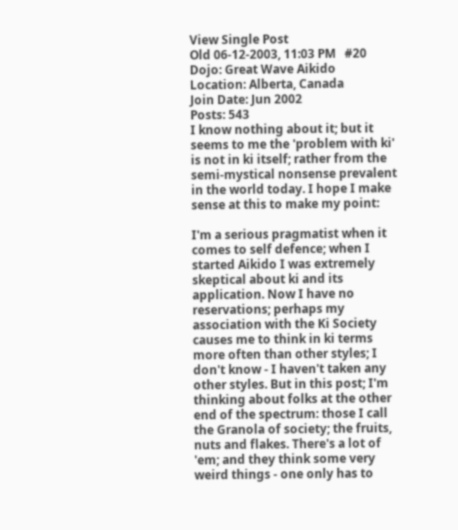View Single Post
Old 06-12-2003, 11:03 PM   #20
Dojo: Great Wave Aikido
Location: Alberta, Canada
Join Date: Jun 2002
Posts: 543
I know nothing about it; but it seems to me the 'problem with ki' is not in ki itself; rather from the semi-mystical nonsense prevalent in the world today. I hope I make sense at this to make my point:

I'm a serious pragmatist when it comes to self defence; when I started Aikido I was extremely skeptical about ki and its application. Now I have no reservations; perhaps my association with the Ki Society causes me to think in ki terms more often than other styles; I don't know - I haven't taken any other styles. But in this post; I'm thinking about folks at the other end of the spectrum: those I call the Granola of society; the fruits, nuts and flakes. There's a lot of 'em; and they think some very weird things - one only has to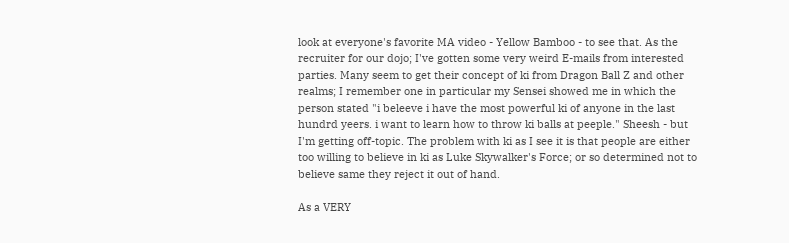look at everyone's favorite MA video - Yellow Bamboo - to see that. As the recruiter for our dojo; I've gotten some very weird E-mails from interested parties. Many seem to get their concept of ki from Dragon Ball Z and other realms; I remember one in particular my Sensei showed me in which the person stated "i beleeve i have the most powerful ki of anyone in the last hundrd yeers. i want to learn how to throw ki balls at peeple." Sheesh - but I'm getting off-topic. The problem with ki as I see it is that people are either too willing to believe in ki as Luke Skywalker's Force; or so determined not to believe same they reject it out of hand.

As a VERY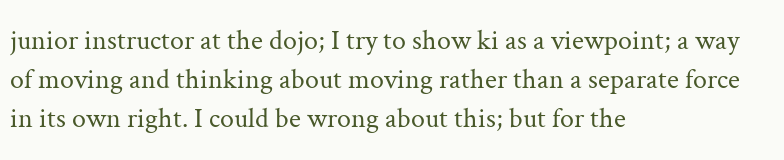junior instructor at the dojo; I try to show ki as a viewpoint; a way of moving and thinking about moving rather than a separate force in its own right. I could be wrong about this; but for the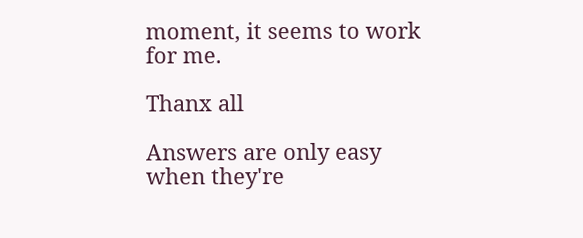moment, it seems to work for me.

Thanx all

Answers are only easy when they're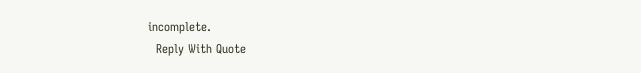incomplete.
  Reply With Quote